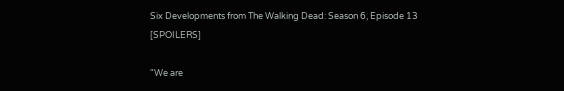Six Developments from The Walking Dead: Season 6, Episode 13 [SPOILERS]

"We are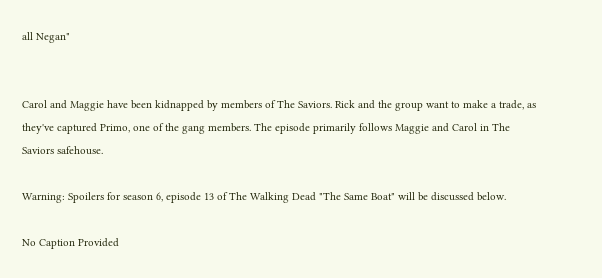all Negan"


Carol and Maggie have been kidnapped by members of The Saviors. Rick and the group want to make a trade, as they've captured Primo, one of the gang members. The episode primarily follows Maggie and Carol in The Saviors safehouse.

Warning: Spoilers for season 6, episode 13 of The Walking Dead "The Same Boat" will be discussed below.

No Caption Provided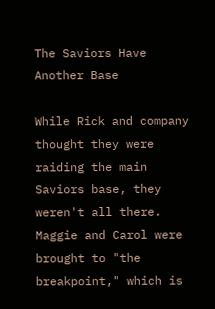The Saviors Have Another Base

While Rick and company thought they were raiding the main Saviors base, they weren't all there. Maggie and Carol were brought to "the breakpoint," which is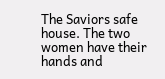The Saviors safe house. The two women have their hands and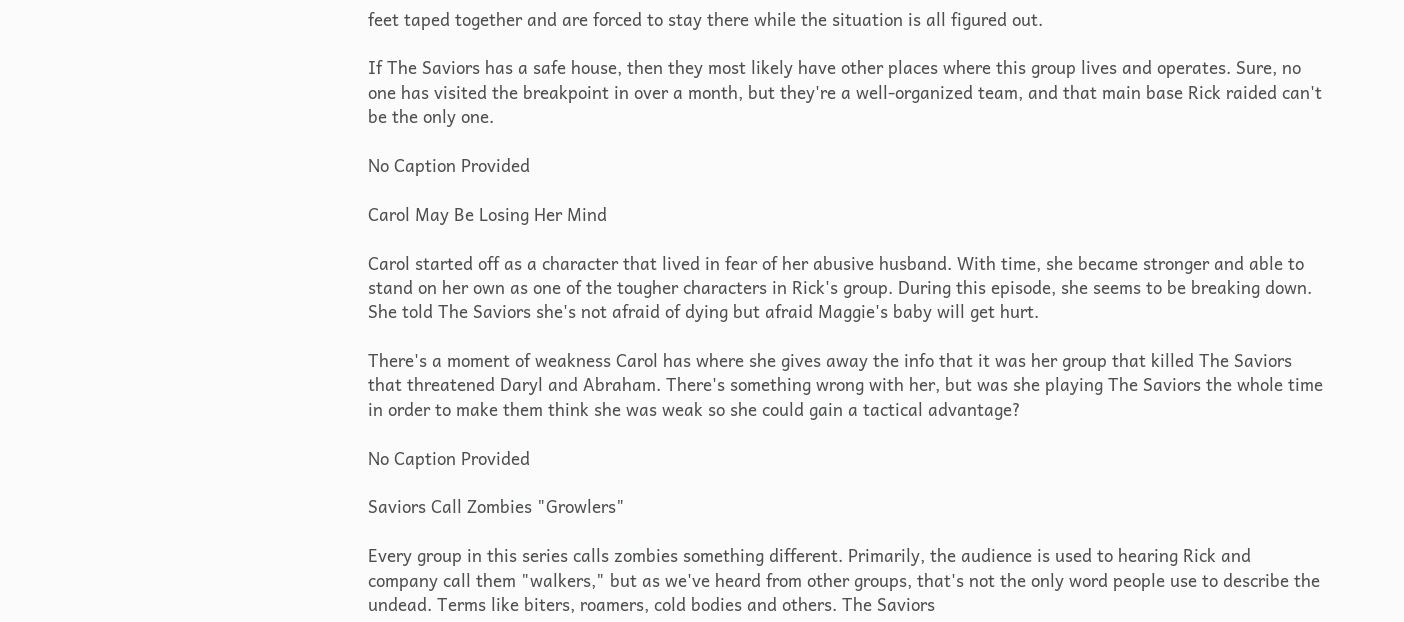feet taped together and are forced to stay there while the situation is all figured out.

If The Saviors has a safe house, then they most likely have other places where this group lives and operates. Sure, no one has visited the breakpoint in over a month, but they're a well-organized team, and that main base Rick raided can't be the only one.

No Caption Provided

Carol May Be Losing Her Mind

Carol started off as a character that lived in fear of her abusive husband. With time, she became stronger and able to stand on her own as one of the tougher characters in Rick's group. During this episode, she seems to be breaking down. She told The Saviors she's not afraid of dying but afraid Maggie's baby will get hurt.

There's a moment of weakness Carol has where she gives away the info that it was her group that killed The Saviors that threatened Daryl and Abraham. There's something wrong with her, but was she playing The Saviors the whole time in order to make them think she was weak so she could gain a tactical advantage?

No Caption Provided

Saviors Call Zombies "Growlers"

Every group in this series calls zombies something different. Primarily, the audience is used to hearing Rick and company call them "walkers," but as we've heard from other groups, that's not the only word people use to describe the undead. Terms like biters, roamers, cold bodies and others. The Saviors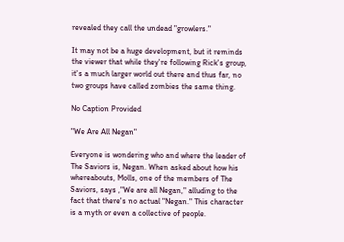revealed they call the undead "growlers."

It may not be a huge development, but it reminds the viewer that while they're following Rick's group, it's a much larger world out there and thus far, no two groups have called zombies the same thing.

No Caption Provided

"We Are All Negan"

Everyone is wondering who and where the leader of The Saviors is, Negan. When asked about how his whereabouts, Molls, one of the members of The Saviors, says ,"We are all Negan," alluding to the fact that there's no actual "Negan." This character is a myth or even a collective of people.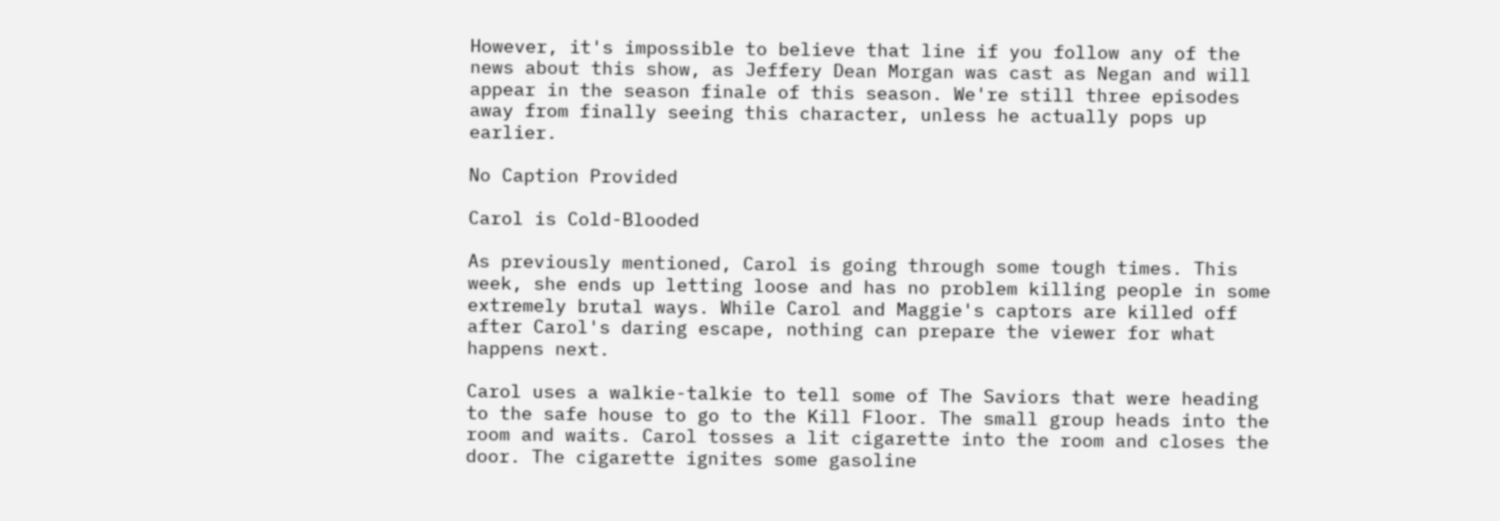However, it's impossible to believe that line if you follow any of the news about this show, as Jeffery Dean Morgan was cast as Negan and will appear in the season finale of this season. We're still three episodes away from finally seeing this character, unless he actually pops up earlier.

No Caption Provided

Carol is Cold-Blooded

As previously mentioned, Carol is going through some tough times. This week, she ends up letting loose and has no problem killing people in some extremely brutal ways. While Carol and Maggie's captors are killed off after Carol's daring escape, nothing can prepare the viewer for what happens next.

Carol uses a walkie-talkie to tell some of The Saviors that were heading to the safe house to go to the Kill Floor. The small group heads into the room and waits. Carol tosses a lit cigarette into the room and closes the door. The cigarette ignites some gasoline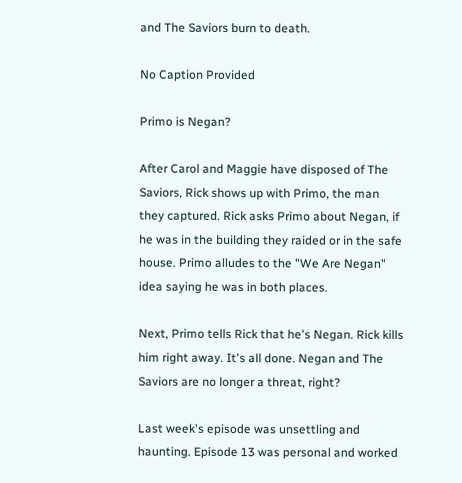and The Saviors burn to death.

No Caption Provided

Primo is Negan?

After Carol and Maggie have disposed of The Saviors, Rick shows up with Primo, the man they captured. Rick asks Primo about Negan, if he was in the building they raided or in the safe house. Primo alludes to the "We Are Negan" idea saying he was in both places.

Next, Primo tells Rick that he's Negan. Rick kills him right away. It's all done. Negan and The Saviors are no longer a threat, right?

Last week's episode was unsettling and haunting. Episode 13 was personal and worked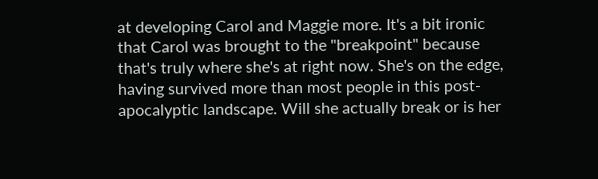at developing Carol and Maggie more. It's a bit ironic that Carol was brought to the "breakpoint" because that's truly where she's at right now. She's on the edge, having survived more than most people in this post-apocalyptic landscape. Will she actually break or is her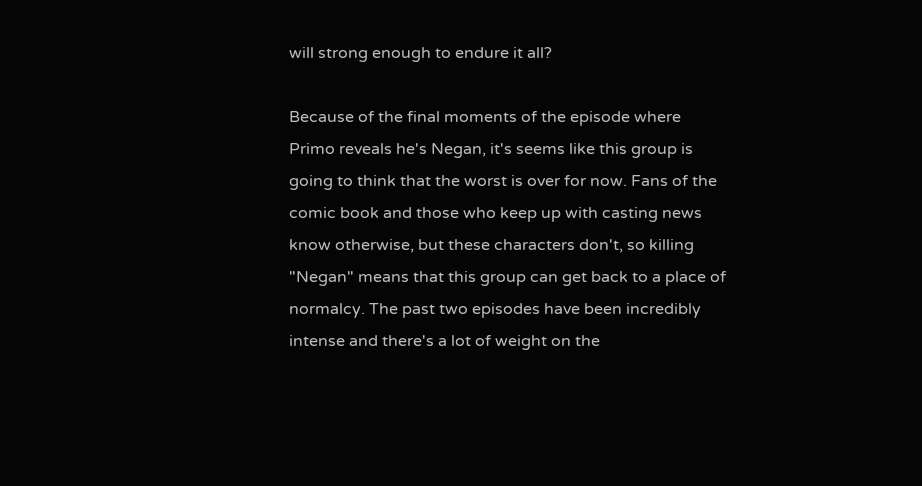will strong enough to endure it all?

Because of the final moments of the episode where Primo reveals he's Negan, it's seems like this group is going to think that the worst is over for now. Fans of the comic book and those who keep up with casting news know otherwise, but these characters don't, so killing "Negan" means that this group can get back to a place of normalcy. The past two episodes have been incredibly intense and there's a lot of weight on the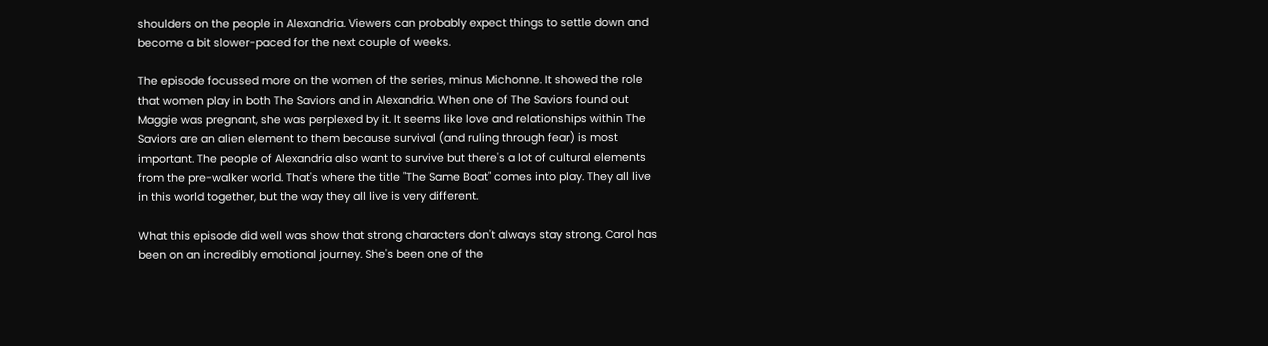shoulders on the people in Alexandria. Viewers can probably expect things to settle down and become a bit slower-paced for the next couple of weeks.

The episode focussed more on the women of the series, minus Michonne. It showed the role that women play in both The Saviors and in Alexandria. When one of The Saviors found out Maggie was pregnant, she was perplexed by it. It seems like love and relationships within The Saviors are an alien element to them because survival (and ruling through fear) is most important. The people of Alexandria also want to survive but there's a lot of cultural elements from the pre-walker world. That's where the title "The Same Boat" comes into play. They all live in this world together, but the way they all live is very different.

What this episode did well was show that strong characters don't always stay strong. Carol has been on an incredibly emotional journey. She's been one of the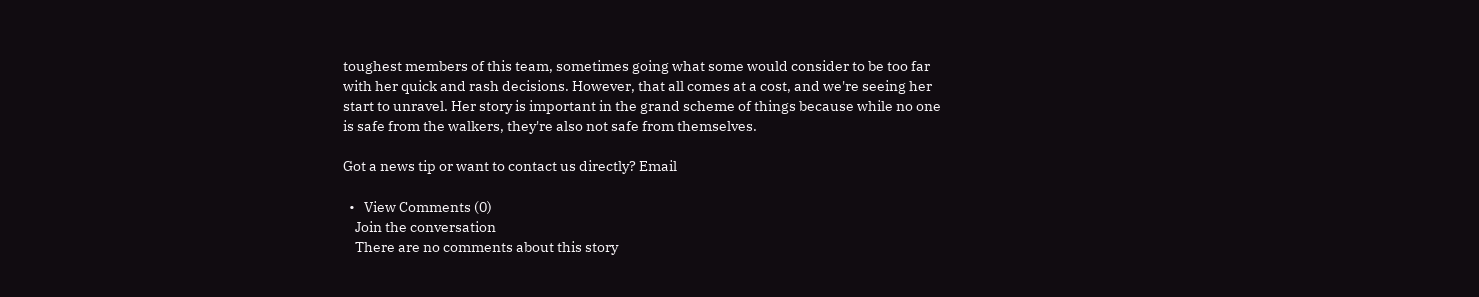toughest members of this team, sometimes going what some would consider to be too far with her quick and rash decisions. However, that all comes at a cost, and we're seeing her start to unravel. Her story is important in the grand scheme of things because while no one is safe from the walkers, they're also not safe from themselves.

Got a news tip or want to contact us directly? Email

  •   View Comments (0)
    Join the conversation
    There are no comments about this story